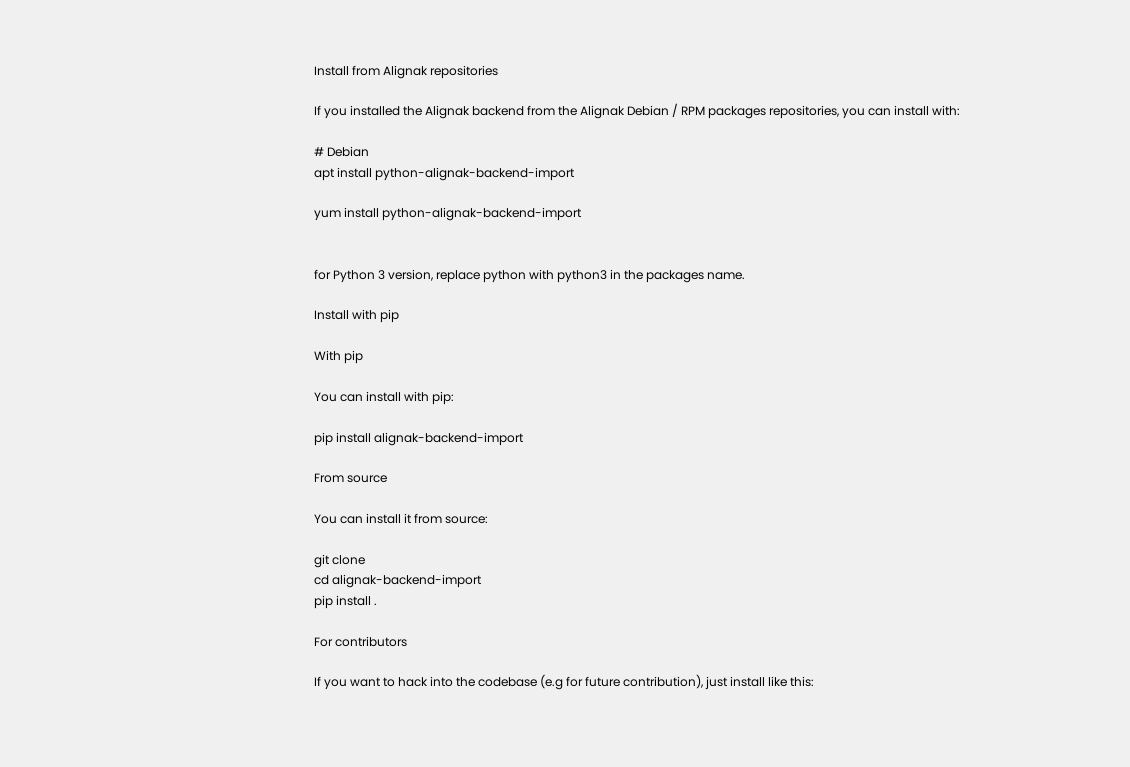Install from Alignak repositories

If you installed the Alignak backend from the Alignak Debian / RPM packages repositories, you can install with:

# Debian
apt install python-alignak-backend-import

yum install python-alignak-backend-import


for Python 3 version, replace python with python3 in the packages name.

Install with pip

With pip

You can install with pip:

pip install alignak-backend-import

From source

You can install it from source:

git clone
cd alignak-backend-import
pip install .

For contributors

If you want to hack into the codebase (e.g for future contribution), just install like this: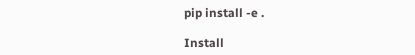pip install -e .

Install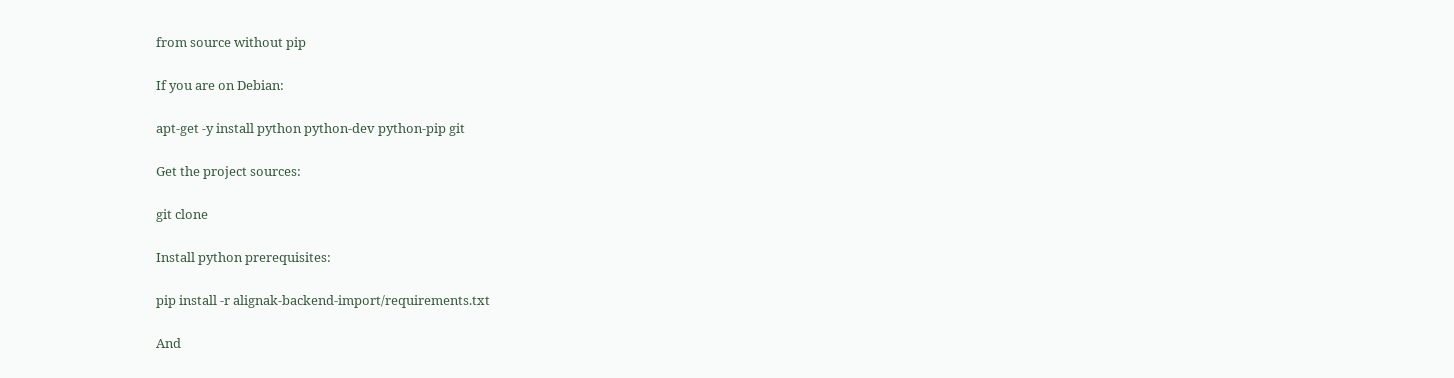from source without pip

If you are on Debian:

apt-get -y install python python-dev python-pip git

Get the project sources:

git clone

Install python prerequisites:

pip install -r alignak-backend-import/requirements.txt

And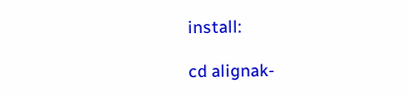install:

cd alignak-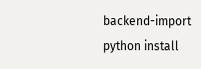backend-import
python install